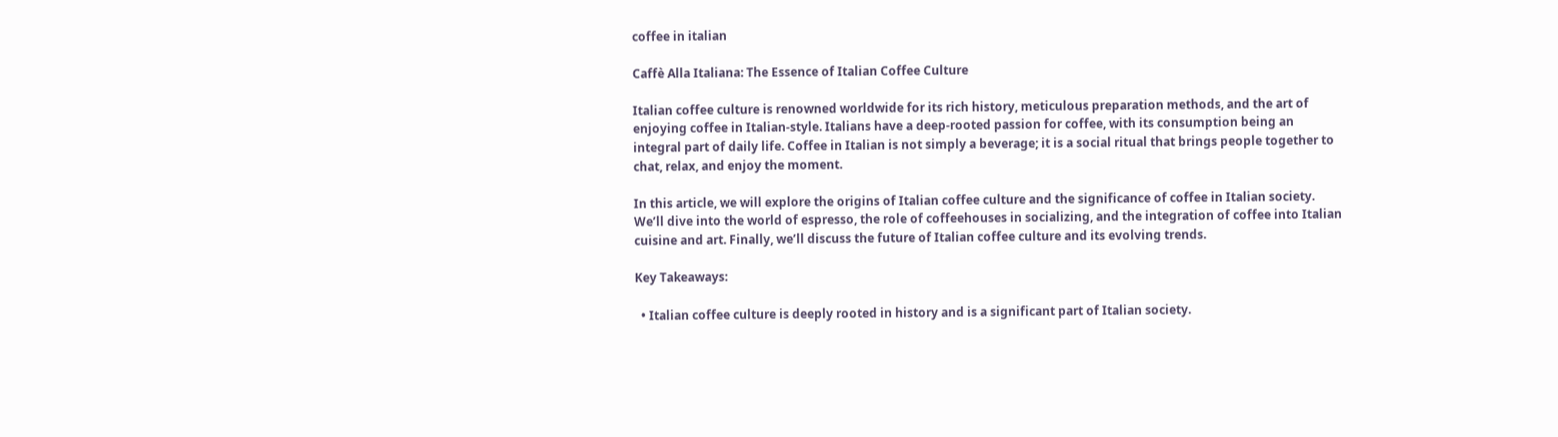coffee in italian

Caffè Alla Italiana: The Essence of Italian Coffee Culture

Italian coffee culture is renowned worldwide for its rich history, meticulous preparation methods, and the art of enjoying coffee in Italian-style. Italians have a deep-rooted passion for coffee, with its consumption being an integral part of daily life. Coffee in Italian is not simply a beverage; it is a social ritual that brings people together to chat, relax, and enjoy the moment.

In this article, we will explore the origins of Italian coffee culture and the significance of coffee in Italian society. We’ll dive into the world of espresso, the role of coffeehouses in socializing, and the integration of coffee into Italian cuisine and art. Finally, we’ll discuss the future of Italian coffee culture and its evolving trends.

Key Takeaways:

  • Italian coffee culture is deeply rooted in history and is a significant part of Italian society.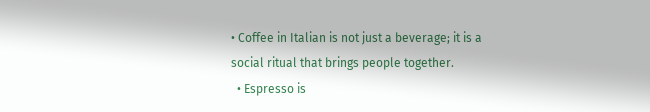• Coffee in Italian is not just a beverage; it is a social ritual that brings people together.
  • Espresso is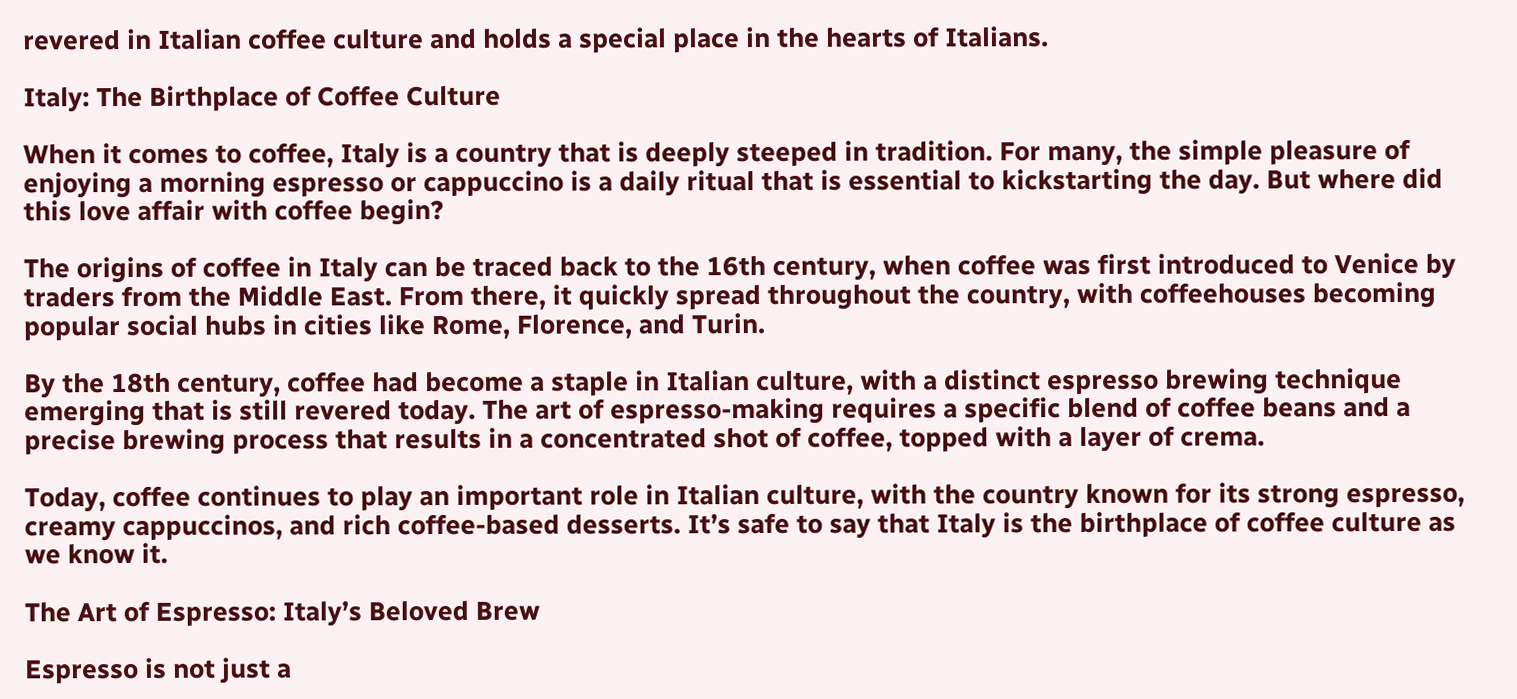revered in Italian coffee culture and holds a special place in the hearts of Italians.

Italy: The Birthplace of Coffee Culture

When it comes to coffee, Italy is a country that is deeply steeped in tradition. For many, the simple pleasure of enjoying a morning espresso or cappuccino is a daily ritual that is essential to kickstarting the day. But where did this love affair with coffee begin?

The origins of coffee in Italy can be traced back to the 16th century, when coffee was first introduced to Venice by traders from the Middle East. From there, it quickly spread throughout the country, with coffeehouses becoming popular social hubs in cities like Rome, Florence, and Turin.

By the 18th century, coffee had become a staple in Italian culture, with a distinct espresso brewing technique emerging that is still revered today. The art of espresso-making requires a specific blend of coffee beans and a precise brewing process that results in a concentrated shot of coffee, topped with a layer of crema.

Today, coffee continues to play an important role in Italian culture, with the country known for its strong espresso, creamy cappuccinos, and rich coffee-based desserts. It’s safe to say that Italy is the birthplace of coffee culture as we know it.

The Art of Espresso: Italy’s Beloved Brew

Espresso is not just a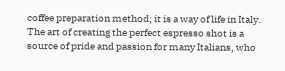coffee preparation method; it is a way of life in Italy. The art of creating the perfect espresso shot is a source of pride and passion for many Italians, who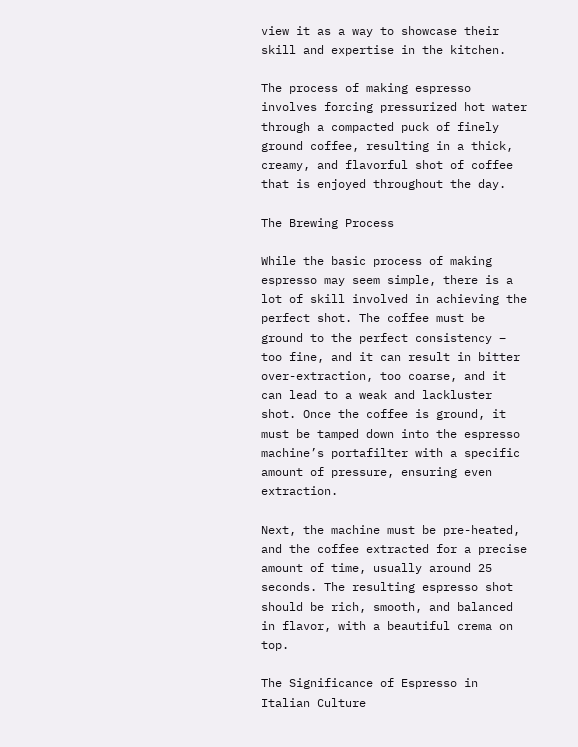view it as a way to showcase their skill and expertise in the kitchen.

The process of making espresso involves forcing pressurized hot water through a compacted puck of finely ground coffee, resulting in a thick, creamy, and flavorful shot of coffee that is enjoyed throughout the day.

The Brewing Process

While the basic process of making espresso may seem simple, there is a lot of skill involved in achieving the perfect shot. The coffee must be ground to the perfect consistency – too fine, and it can result in bitter over-extraction, too coarse, and it can lead to a weak and lackluster shot. Once the coffee is ground, it must be tamped down into the espresso machine’s portafilter with a specific amount of pressure, ensuring even extraction.

Next, the machine must be pre-heated, and the coffee extracted for a precise amount of time, usually around 25 seconds. The resulting espresso shot should be rich, smooth, and balanced in flavor, with a beautiful crema on top.

The Significance of Espresso in Italian Culture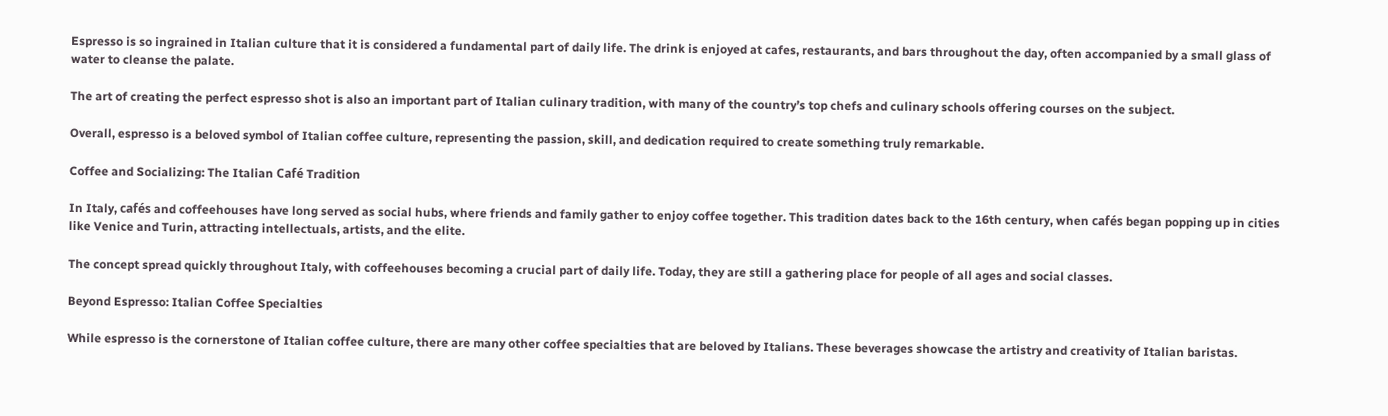Espresso is so ingrained in Italian culture that it is considered a fundamental part of daily life. The drink is enjoyed at cafes, restaurants, and bars throughout the day, often accompanied by a small glass of water to cleanse the palate.

The art of creating the perfect espresso shot is also an important part of Italian culinary tradition, with many of the country’s top chefs and culinary schools offering courses on the subject.

Overall, espresso is a beloved symbol of Italian coffee culture, representing the passion, skill, and dedication required to create something truly remarkable.

Coffee and Socializing: The Italian Café Tradition

In Italy, cafés and coffeehouses have long served as social hubs, where friends and family gather to enjoy coffee together. This tradition dates back to the 16th century, when cafés began popping up in cities like Venice and Turin, attracting intellectuals, artists, and the elite.

The concept spread quickly throughout Italy, with coffeehouses becoming a crucial part of daily life. Today, they are still a gathering place for people of all ages and social classes.

Beyond Espresso: Italian Coffee Specialties

While espresso is the cornerstone of Italian coffee culture, there are many other coffee specialties that are beloved by Italians. These beverages showcase the artistry and creativity of Italian baristas.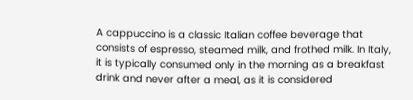A cappuccino is a classic Italian coffee beverage that consists of espresso, steamed milk, and frothed milk. In Italy, it is typically consumed only in the morning as a breakfast drink and never after a meal, as it is considered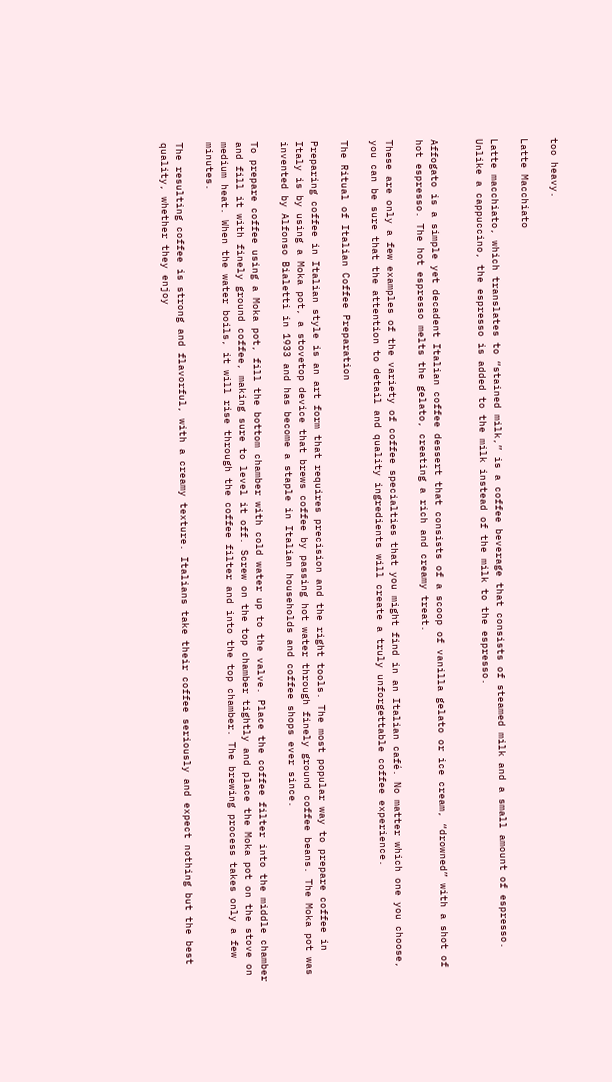too heavy.

Latte Macchiato

Latte macchiato, which translates to “stained milk,” is a coffee beverage that consists of steamed milk and a small amount of espresso. Unlike a cappuccino, the espresso is added to the milk instead of the milk to the espresso.


Affogato is a simple yet decadent Italian coffee dessert that consists of a scoop of vanilla gelato or ice cream, “drowned” with a shot of hot espresso. The hot espresso melts the gelato, creating a rich and creamy treat.

These are only a few examples of the variety of coffee specialties that you might find in an Italian café. No matter which one you choose, you can be sure that the attention to detail and quality ingredients will create a truly unforgettable coffee experience.

The Ritual of Italian Coffee Preparation

Preparing coffee in Italian style is an art form that requires precision and the right tools. The most popular way to prepare coffee in Italy is by using a Moka pot, a stovetop device that brews coffee by passing hot water through finely ground coffee beans. The Moka pot was invented by Alfonso Bialetti in 1933 and has become a staple in Italian households and coffee shops ever since.

To prepare coffee using a Moka pot, fill the bottom chamber with cold water up to the valve. Place the coffee filter into the middle chamber and fill it with finely ground coffee, making sure to level it off. Screw on the top chamber tightly and place the Moka pot on the stove on medium heat. When the water boils, it will rise through the coffee filter and into the top chamber. The brewing process takes only a few minutes.

The resulting coffee is strong and flavorful, with a creamy texture. Italians take their coffee seriously and expect nothing but the best quality, whether they enjoy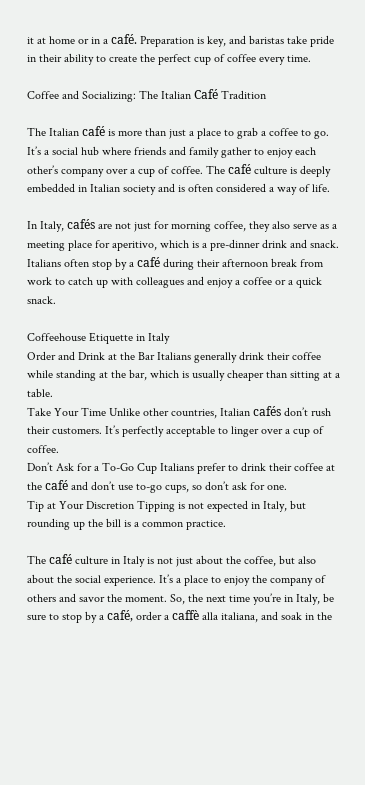it at home or in a café. Preparation is key, and baristas take pride in their ability to create the perfect cup of coffee every time.

Coffee and Socializing: The Italian Café Tradition

The Italian café is more than just a place to grab a coffee to go. It’s a social hub where friends and family gather to enjoy each other’s company over a cup of coffee. The café culture is deeply embedded in Italian society and is often considered a way of life.

In Italy, cafés are not just for morning coffee, they also serve as a meeting place for aperitivo, which is a pre-dinner drink and snack. Italians often stop by a café during their afternoon break from work to catch up with colleagues and enjoy a coffee or a quick snack.

Coffeehouse Etiquette in Italy
Order and Drink at the Bar Italians generally drink their coffee while standing at the bar, which is usually cheaper than sitting at a table.
Take Your Time Unlike other countries, Italian cafés don’t rush their customers. It’s perfectly acceptable to linger over a cup of coffee.
Don’t Ask for a To-Go Cup Italians prefer to drink their coffee at the café and don’t use to-go cups, so don’t ask for one.
Tip at Your Discretion Tipping is not expected in Italy, but rounding up the bill is a common practice.

The café culture in Italy is not just about the coffee, but also about the social experience. It’s a place to enjoy the company of others and savor the moment. So, the next time you’re in Italy, be sure to stop by a café, order a caffè alla italiana, and soak in the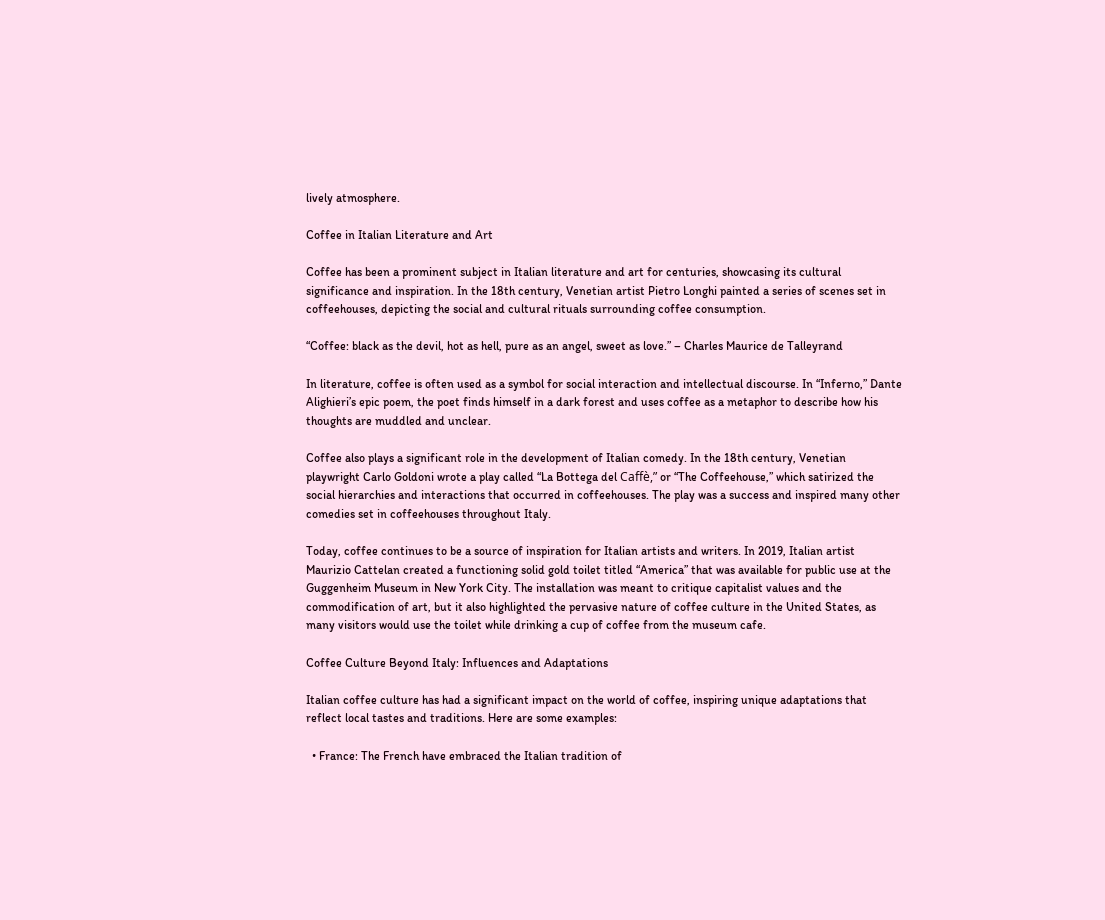lively atmosphere.

Coffee in Italian Literature and Art

Coffee has been a prominent subject in Italian literature and art for centuries, showcasing its cultural significance and inspiration. In the 18th century, Venetian artist Pietro Longhi painted a series of scenes set in coffeehouses, depicting the social and cultural rituals surrounding coffee consumption.

“Coffee: black as the devil, hot as hell, pure as an angel, sweet as love.” – Charles Maurice de Talleyrand

In literature, coffee is often used as a symbol for social interaction and intellectual discourse. In “Inferno,” Dante Alighieri’s epic poem, the poet finds himself in a dark forest and uses coffee as a metaphor to describe how his thoughts are muddled and unclear.

Coffee also plays a significant role in the development of Italian comedy. In the 18th century, Venetian playwright Carlo Goldoni wrote a play called “La Bottega del Caffè,” or “The Coffeehouse,” which satirized the social hierarchies and interactions that occurred in coffeehouses. The play was a success and inspired many other comedies set in coffeehouses throughout Italy.

Today, coffee continues to be a source of inspiration for Italian artists and writers. In 2019, Italian artist Maurizio Cattelan created a functioning solid gold toilet titled “America” that was available for public use at the Guggenheim Museum in New York City. The installation was meant to critique capitalist values and the commodification of art, but it also highlighted the pervasive nature of coffee culture in the United States, as many visitors would use the toilet while drinking a cup of coffee from the museum cafe.

Coffee Culture Beyond Italy: Influences and Adaptations

Italian coffee culture has had a significant impact on the world of coffee, inspiring unique adaptations that reflect local tastes and traditions. Here are some examples:

  • France: The French have embraced the Italian tradition of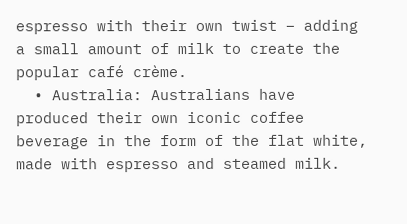espresso with their own twist – adding a small amount of milk to create the popular café crème.
  • Australia: Australians have produced their own iconic coffee beverage in the form of the flat white, made with espresso and steamed milk.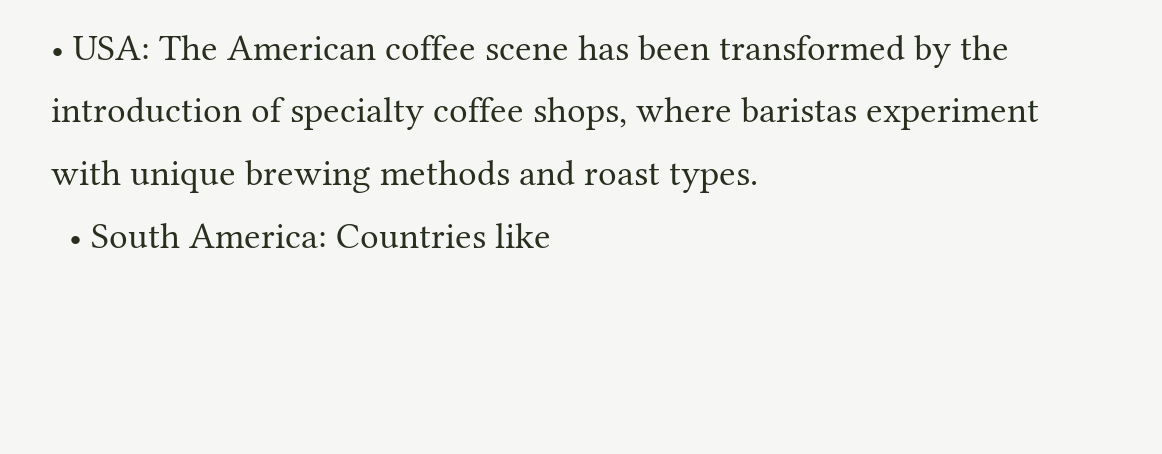• USA: The American coffee scene has been transformed by the introduction of specialty coffee shops, where baristas experiment with unique brewing methods and roast types.
  • South America: Countries like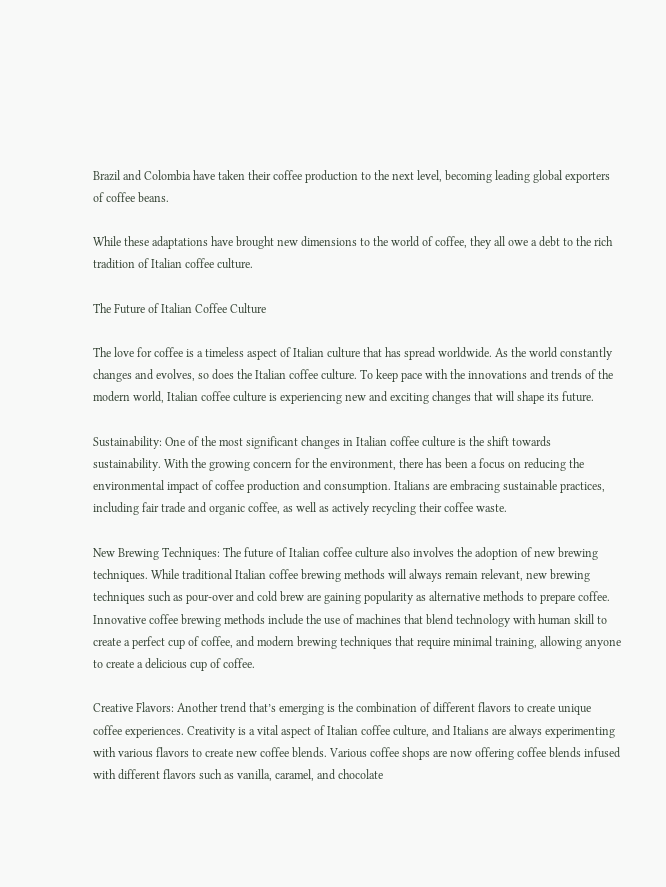Brazil and Colombia have taken their coffee production to the next level, becoming leading global exporters of coffee beans.

While these adaptations have brought new dimensions to the world of coffee, they all owe a debt to the rich tradition of Italian coffee culture.

The Future of Italian Coffee Culture

The love for coffee is a timeless aspect of Italian culture that has spread worldwide. As the world constantly changes and evolves, so does the Italian coffee culture. To keep pace with the innovations and trends of the modern world, Italian coffee culture is experiencing new and exciting changes that will shape its future.

Sustainability: One of the most significant changes in Italian coffee culture is the shift towards sustainability. With the growing concern for the environment, there has been a focus on reducing the environmental impact of coffee production and consumption. Italians are embracing sustainable practices, including fair trade and organic coffee, as well as actively recycling their coffee waste.

New Brewing Techniques: The future of Italian coffee culture also involves the adoption of new brewing techniques. While traditional Italian coffee brewing methods will always remain relevant, new brewing techniques such as pour-over and cold brew are gaining popularity as alternative methods to prepare coffee. Innovative coffee brewing methods include the use of machines that blend technology with human skill to create a perfect cup of coffee, and modern brewing techniques that require minimal training, allowing anyone to create a delicious cup of coffee.

Creative Flavors: Another trend that’s emerging is the combination of different flavors to create unique coffee experiences. Creativity is a vital aspect of Italian coffee culture, and Italians are always experimenting with various flavors to create new coffee blends. Various coffee shops are now offering coffee blends infused with different flavors such as vanilla, caramel, and chocolate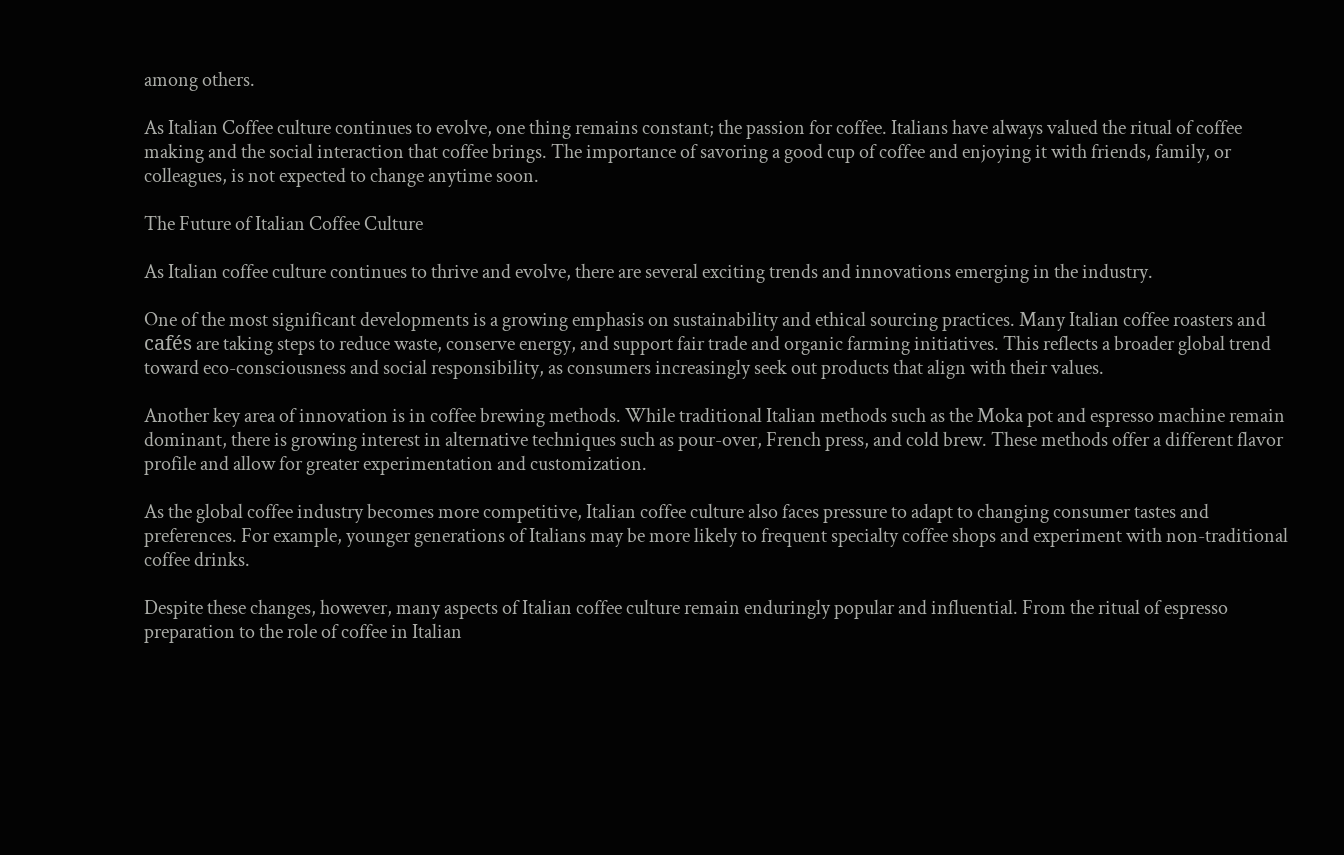among others.

As Italian Coffee culture continues to evolve, one thing remains constant; the passion for coffee. Italians have always valued the ritual of coffee making and the social interaction that coffee brings. The importance of savoring a good cup of coffee and enjoying it with friends, family, or colleagues, is not expected to change anytime soon.

The Future of Italian Coffee Culture

As Italian coffee culture continues to thrive and evolve, there are several exciting trends and innovations emerging in the industry.

One of the most significant developments is a growing emphasis on sustainability and ethical sourcing practices. Many Italian coffee roasters and cafés are taking steps to reduce waste, conserve energy, and support fair trade and organic farming initiatives. This reflects a broader global trend toward eco-consciousness and social responsibility, as consumers increasingly seek out products that align with their values.

Another key area of innovation is in coffee brewing methods. While traditional Italian methods such as the Moka pot and espresso machine remain dominant, there is growing interest in alternative techniques such as pour-over, French press, and cold brew. These methods offer a different flavor profile and allow for greater experimentation and customization.

As the global coffee industry becomes more competitive, Italian coffee culture also faces pressure to adapt to changing consumer tastes and preferences. For example, younger generations of Italians may be more likely to frequent specialty coffee shops and experiment with non-traditional coffee drinks.

Despite these changes, however, many aspects of Italian coffee culture remain enduringly popular and influential. From the ritual of espresso preparation to the role of coffee in Italian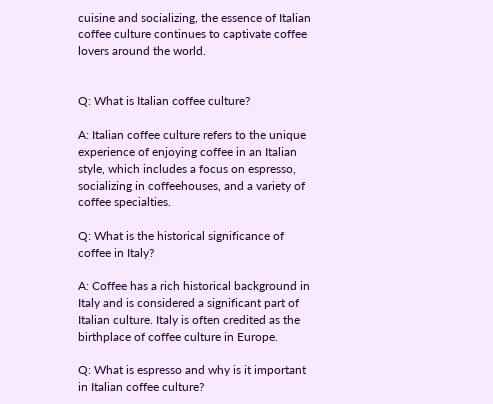cuisine and socializing, the essence of Italian coffee culture continues to captivate coffee lovers around the world.


Q: What is Italian coffee culture?

A: Italian coffee culture refers to the unique experience of enjoying coffee in an Italian style, which includes a focus on espresso, socializing in coffeehouses, and a variety of coffee specialties.

Q: What is the historical significance of coffee in Italy?

A: Coffee has a rich historical background in Italy and is considered a significant part of Italian culture. Italy is often credited as the birthplace of coffee culture in Europe.

Q: What is espresso and why is it important in Italian coffee culture?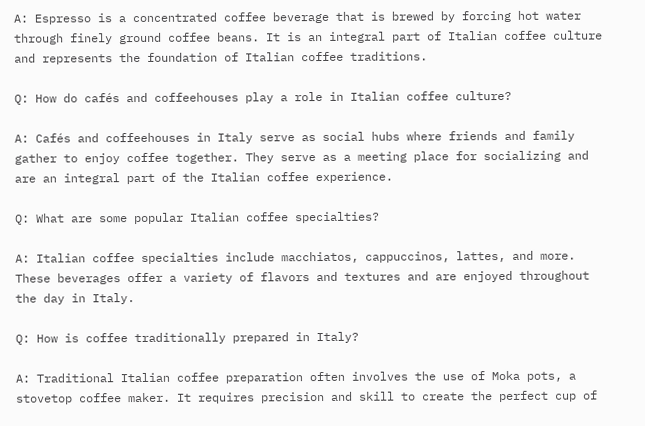A: Espresso is a concentrated coffee beverage that is brewed by forcing hot water through finely ground coffee beans. It is an integral part of Italian coffee culture and represents the foundation of Italian coffee traditions.

Q: How do cafés and coffeehouses play a role in Italian coffee culture?

A: Cafés and coffeehouses in Italy serve as social hubs where friends and family gather to enjoy coffee together. They serve as a meeting place for socializing and are an integral part of the Italian coffee experience.

Q: What are some popular Italian coffee specialties?

A: Italian coffee specialties include macchiatos, cappuccinos, lattes, and more. These beverages offer a variety of flavors and textures and are enjoyed throughout the day in Italy.

Q: How is coffee traditionally prepared in Italy?

A: Traditional Italian coffee preparation often involves the use of Moka pots, a stovetop coffee maker. It requires precision and skill to create the perfect cup of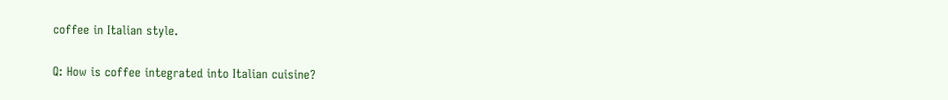coffee in Italian style.

Q: How is coffee integrated into Italian cuisine?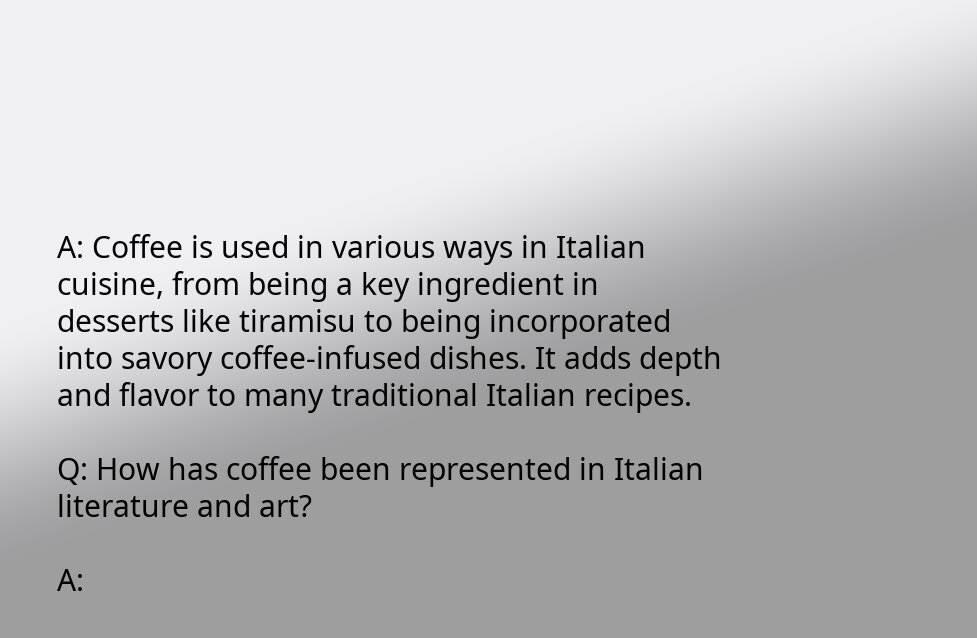A: Coffee is used in various ways in Italian cuisine, from being a key ingredient in desserts like tiramisu to being incorporated into savory coffee-infused dishes. It adds depth and flavor to many traditional Italian recipes.

Q: How has coffee been represented in Italian literature and art?

A: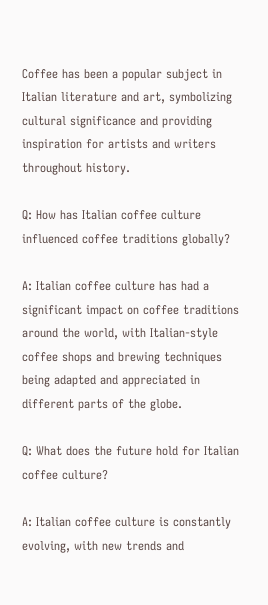Coffee has been a popular subject in Italian literature and art, symbolizing cultural significance and providing inspiration for artists and writers throughout history.

Q: How has Italian coffee culture influenced coffee traditions globally?

A: Italian coffee culture has had a significant impact on coffee traditions around the world, with Italian-style coffee shops and brewing techniques being adapted and appreciated in different parts of the globe.

Q: What does the future hold for Italian coffee culture?

A: Italian coffee culture is constantly evolving, with new trends and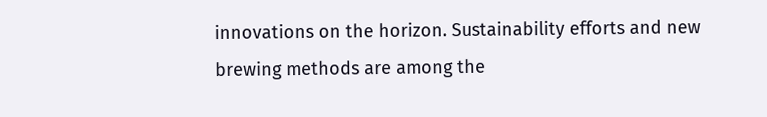innovations on the horizon. Sustainability efforts and new brewing methods are among the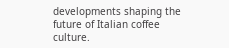developments shaping the future of Italian coffee culture.